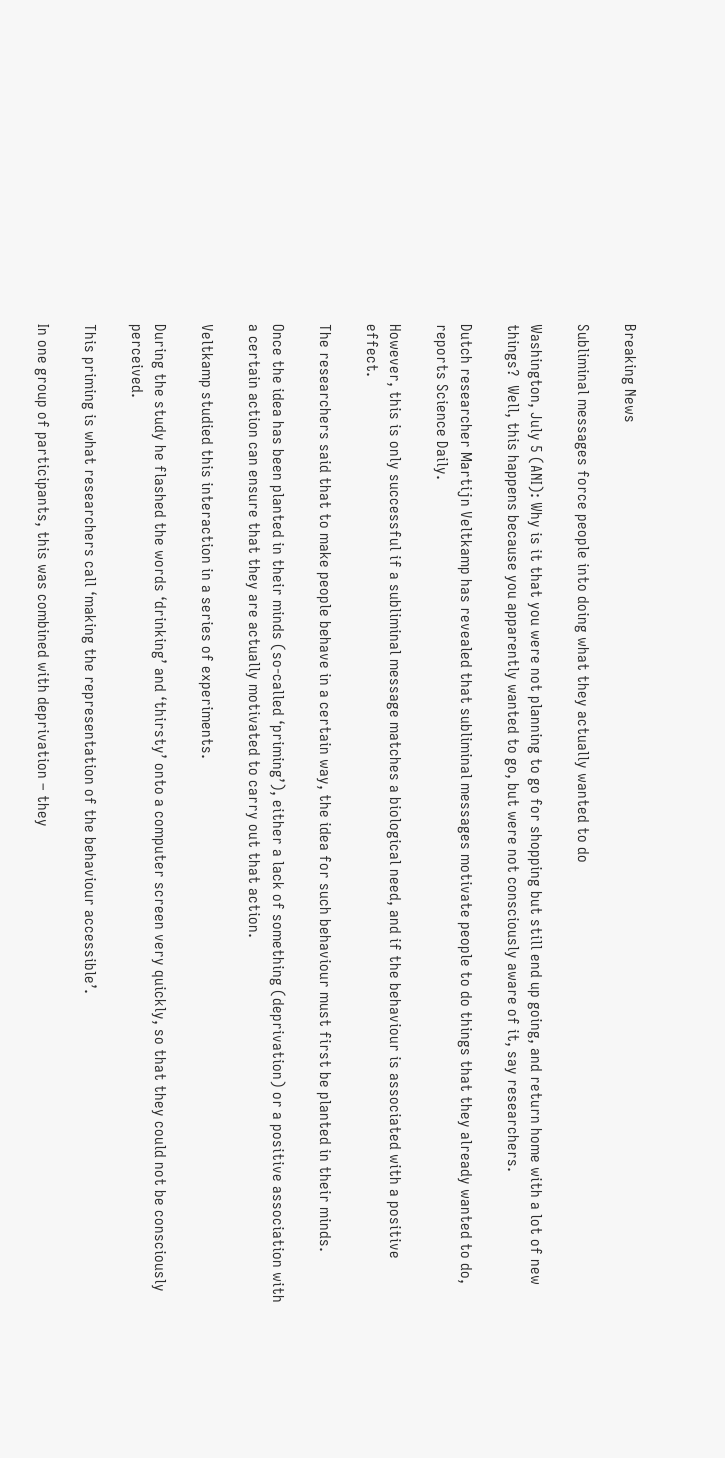Breaking News

Subliminal messages force people into doing what they actually wanted to do

Washington, July 5 (ANI): Why is it that you were not planning to go for shopping but still end up going, and return home with a lot of new things?  Well, this happens because you apparently wanted to go, but were not consciously aware of it, say researchers.

Dutch researcher Martijn Veltkamp has revealed that subliminal messages motivate people to do things that they already wanted to do, reports Science Daily.

However, this is only successful if a subliminal message matches a biological need, and if the behaviour is associated with a positive effect.

The researchers said that to make people behave in a certain way, the idea for such behaviour must first be planted in their minds.

Once the idea has been planted in their minds (so-called ‘priming’), either a lack of something (deprivation) or a positive association with a certain action can ensure that they are actually motivated to carry out that action.

Veltkamp studied this interaction in a series of experiments.

During the study he flashed the words ‘drinking’ and ‘thirsty’ onto a computer screen very quickly, so that they could not be consciously perceived.

This priming is what researchers call ‘making the representation of the behaviour accessible’.

In one group of participants, this was combined with deprivation – they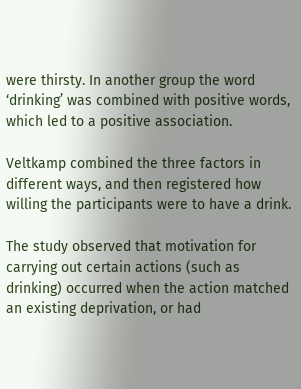were thirsty. In another group the word ‘drinking’ was combined with positive words, which led to a positive association.

Veltkamp combined the three factors in different ways, and then registered how willing the participants were to have a drink.

The study observed that motivation for carrying out certain actions (such as drinking) occurred when the action matched an existing deprivation, or had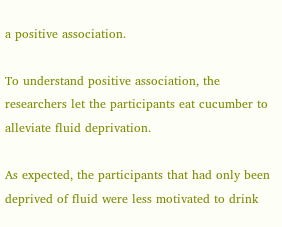a positive association.

To understand positive association, the researchers let the participants eat cucumber to alleviate fluid deprivation.

As expected, the participants that had only been deprived of fluid were less motivated to drink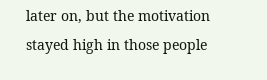later on, but the motivation stayed high in those people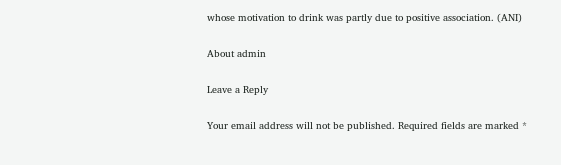whose motivation to drink was partly due to positive association. (ANI)

About admin

Leave a Reply

Your email address will not be published. Required fields are marked *